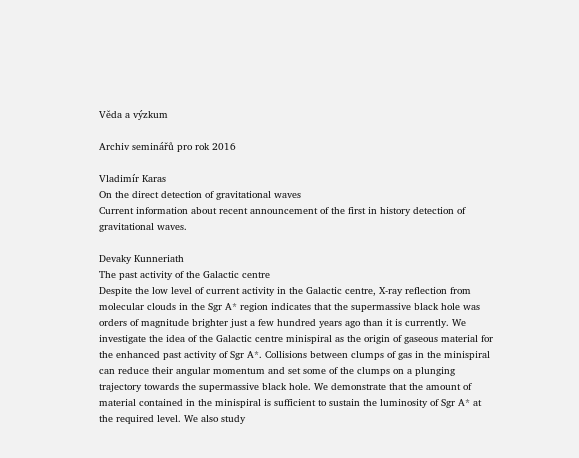Věda a výzkum

Archiv seminářů pro rok 2016

Vladimír Karas
On the direct detection of gravitational waves
Current information about recent announcement of the first in history detection of gravitational waves.

Devaky Kunneriath
The past activity of the Galactic centre
Despite the low level of current activity in the Galactic centre, X-ray reflection from molecular clouds in the Sgr A* region indicates that the supermassive black hole was orders of magnitude brighter just a few hundred years ago than it is currently. We investigate the idea of the Galactic centre minispiral as the origin of gaseous material for the enhanced past activity of Sgr A*. Collisions between clumps of gas in the minispiral can reduce their angular momentum and set some of the clumps on a plunging trajectory towards the supermassive black hole. We demonstrate that the amount of material contained in the minispiral is sufficient to sustain the luminosity of Sgr A* at the required level. We also study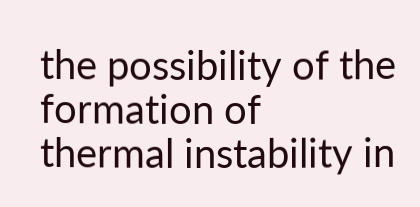the possibility of the formation of thermal instability in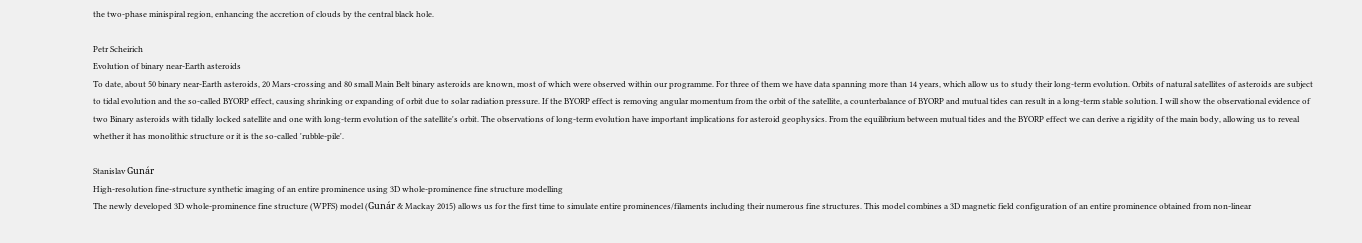the two-phase minispiral region, enhancing the accretion of clouds by the central black hole.

Petr Scheirich
Evolution of binary near-Earth asteroids
To date, about 50 binary near-Earth asteroids, 20 Mars-crossing and 80 small Main Belt binary asteroids are known, most of which were observed within our programme. For three of them we have data spanning more than 14 years, which allow us to study their long-term evolution. Orbits of natural satellites of asteroids are subject to tidal evolution and the so-called BYORP effect, causing shrinking or expanding of orbit due to solar radiation pressure. If the BYORP effect is removing angular momentum from the orbit of the satellite, a counterbalance of BYORP and mutual tides can result in a long-term stable solution. I will show the observational evidence of two Binary asteroids with tidally locked satellite and one with long-term evolution of the satellite's orbit. The observations of long-term evolution have important implications for asteroid geophysics. From the equilibrium between mutual tides and the BYORP effect we can derive a rigidity of the main body, allowing us to reveal whether it has monolithic structure or it is the so-called 'rubble-pile'.

Stanislav Gunár
High-resolution fine-structure synthetic imaging of an entire prominence using 3D whole-prominence fine structure modelling
The newly developed 3D whole-prominence fine structure (WPFS) model (Gunár & Mackay 2015) allows us for the first time to simulate entire prominences/filaments including their numerous fine structures. This model combines a 3D magnetic field configuration of an entire prominence obtained from non-linear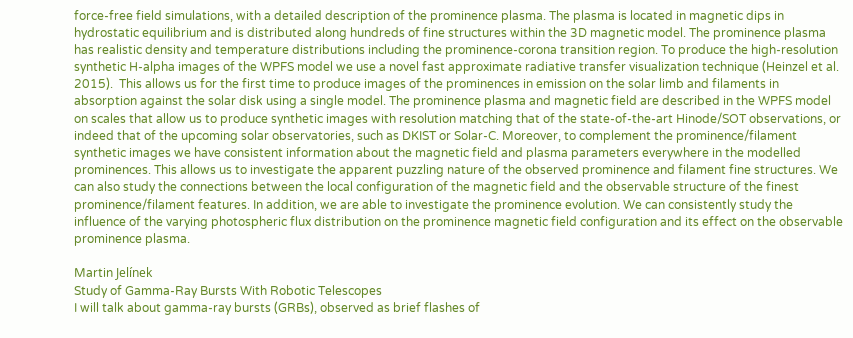force-free field simulations, with a detailed description of the prominence plasma. The plasma is located in magnetic dips in hydrostatic equilibrium and is distributed along hundreds of fine structures within the 3D magnetic model. The prominence plasma has realistic density and temperature distributions including the prominence-corona transition region. To produce the high-resolution synthetic H-alpha images of the WPFS model we use a novel fast approximate radiative transfer visualization technique (Heinzel et al. 2015).  This allows us for the first time to produce images of the prominences in emission on the solar limb and filaments in absorption against the solar disk using a single model. The prominence plasma and magnetic field are described in the WPFS model on scales that allow us to produce synthetic images with resolution matching that of the state-of-the-art Hinode/SOT observations, or indeed that of the upcoming solar observatories, such as DKIST or Solar-C. Moreover, to complement the prominence/filament synthetic images we have consistent information about the magnetic field and plasma parameters everywhere in the modelled prominences. This allows us to investigate the apparent puzzling nature of the observed prominence and filament fine structures. We can also study the connections between the local configuration of the magnetic field and the observable structure of the finest prominence/filament features. In addition, we are able to investigate the prominence evolution. We can consistently study the influence of the varying photospheric flux distribution on the prominence magnetic field configuration and its effect on the observable prominence plasma.

Martin Jelínek
Study of Gamma-Ray Bursts With Robotic Telescopes
I will talk about gamma-ray bursts (GRBs), observed as brief flashes of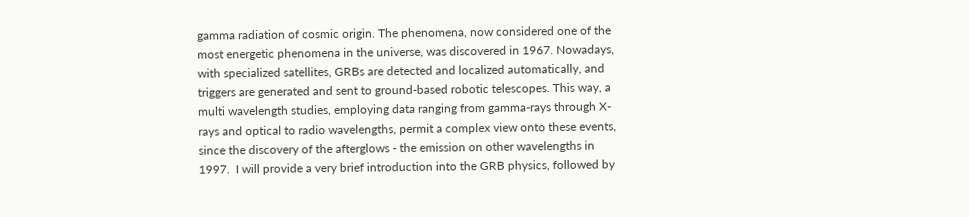gamma radiation of cosmic origin. The phenomena, now considered one of the most energetic phenomena in the universe, was discovered in 1967. Nowadays, with specialized satellites, GRBs are detected and localized automatically, and triggers are generated and sent to ground-based robotic telescopes. This way, a multi wavelength studies, employing data ranging from gamma-rays through X-rays and optical to radio wavelengths, permit a complex view onto these events, since the discovery of the afterglows - the emission on other wavelengths in 1997.  I will provide a very brief introduction into the GRB physics, followed by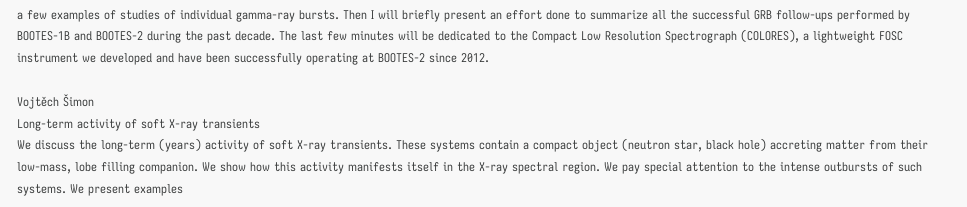a few examples of studies of individual gamma-ray bursts. Then I will briefly present an effort done to summarize all the successful GRB follow-ups performed by BOOTES-1B and BOOTES-2 during the past decade. The last few minutes will be dedicated to the Compact Low Resolution Spectrograph (COLORES), a lightweight FOSC instrument we developed and have been successfully operating at BOOTES-2 since 2012.

Vojtěch Šimon
Long-term activity of soft X-ray transients
We discuss the long-term (years) activity of soft X-ray transients. These systems contain a compact object (neutron star, black hole) accreting matter from their low-mass, lobe filling companion. We show how this activity manifests itself in the X-ray spectral region. We pay special attention to the intense outbursts of such systems. We present examples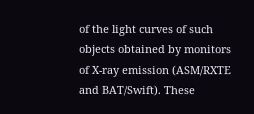of the light curves of such objects obtained by monitors of X-ray emission (ASM/RXTE and BAT/Swift). These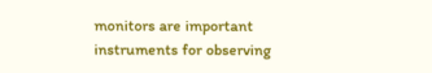monitors are important instruments for observing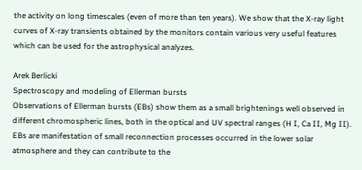the activity on long timescales (even of more than ten years). We show that the X-ray light curves of X-ray transients obtained by the monitors contain various very useful features which can be used for the astrophysical analyzes.

Arek Berlicki
Spectroscopy and modeling of Ellerman bursts
Observations of Ellerman bursts (EBs) show them as a small brightenings well observed in different chromospheric lines, both in the optical and UV spectral ranges (H I, Ca II, Mg II). EBs are manifestation of small reconnection processes occurred in the lower solar atmosphere and they can contribute to the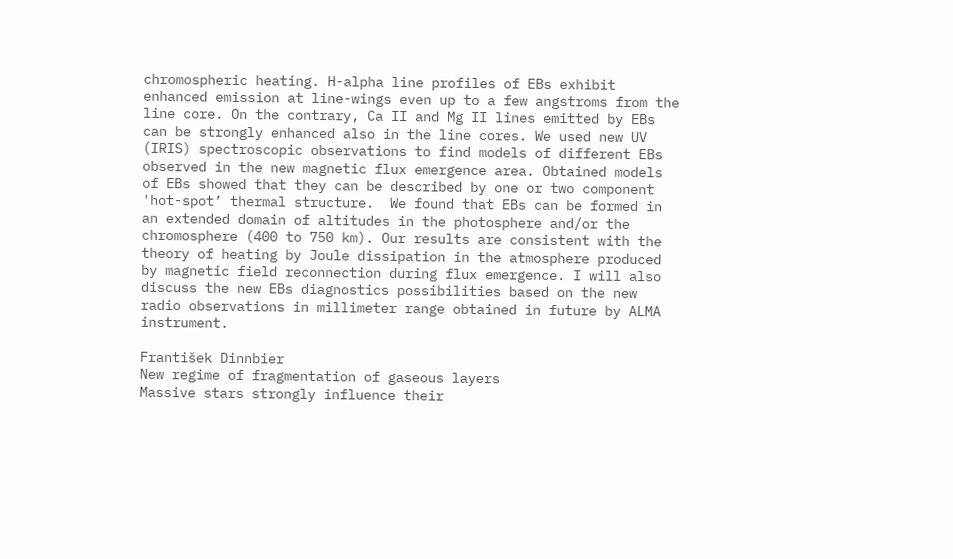chromospheric heating. H-alpha line profiles of EBs exhibit enhanced emission at line-wings even up to a few angstroms from the line core. On the contrary, Ca II and Mg II lines emitted by EBs can be strongly enhanced also in the line cores. We used new UV (IRIS) spectroscopic observations to find models of different EBs observed in the new magnetic flux emergence area. Obtained models of EBs showed that they can be described by one or two component 'hot-spot’ thermal structure.  We found that EBs can be formed in an extended domain of altitudes in the photosphere and/or the chromosphere (400 to 750 km). Our results are consistent with the theory of heating by Joule dissipation in the atmosphere produced by magnetic field reconnection during flux emergence. I will also discuss the new EBs diagnostics possibilities based on the new radio observations in millimeter range obtained in future by ALMA instrument.

František Dinnbier
New regime of fragmentation of gaseous layers
Massive stars strongly influence their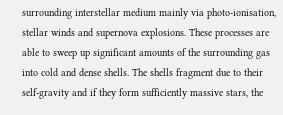surrounding interstellar medium mainly via photo-ionisation, stellar winds and supernova explosions. These processes are able to sweep up significant amounts of the surrounding gas into cold and dense shells. The shells fragment due to their self-gravity and if they form sufficiently massive stars, the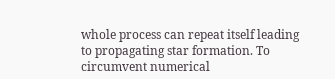whole process can repeat itself leading to propagating star formation. To circumvent numerical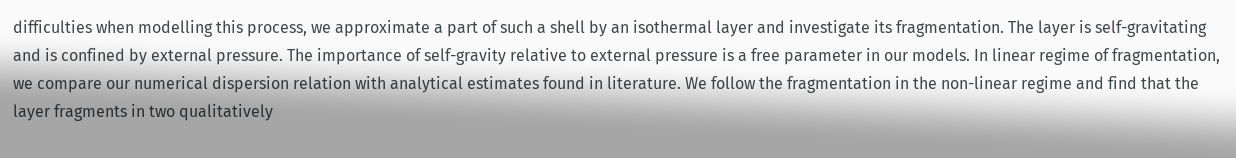difficulties when modelling this process, we approximate a part of such a shell by an isothermal layer and investigate its fragmentation. The layer is self-gravitating and is confined by external pressure. The importance of self-gravity relative to external pressure is a free parameter in our models. In linear regime of fragmentation, we compare our numerical dispersion relation with analytical estimates found in literature. We follow the fragmentation in the non-linear regime and find that the layer fragments in two qualitatively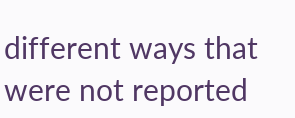different ways that were not reported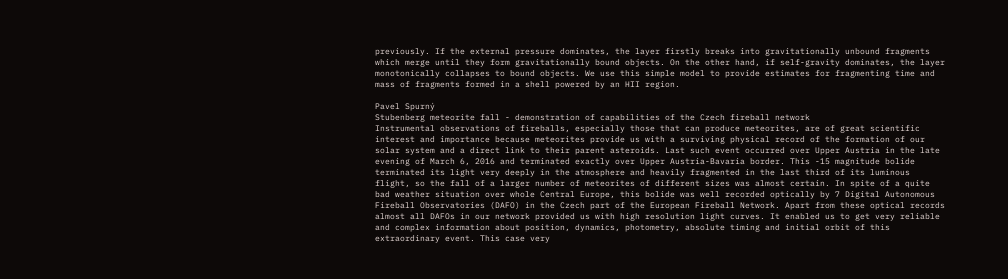previously. If the external pressure dominates, the layer firstly breaks into gravitationally unbound fragments which merge until they form gravitationally bound objects. On the other hand, if self-gravity dominates, the layer monotonically collapses to bound objects. We use this simple model to provide estimates for fragmenting time and mass of fragments formed in a shell powered by an HII region.

Pavel Spurný
Stubenberg meteorite fall - demonstration of capabilities of the Czech fireball network
Instrumental observations of fireballs, especially those that can produce meteorites, are of great scientific interest and importance because meteorites provide us with a surviving physical record of the formation of our solar system and a direct link to their parent asteroids. Last such event occurred over Upper Austria in the late evening of March 6, 2016 and terminated exactly over Upper Austria-Bavaria border. This -15 magnitude bolide terminated its light very deeply in the atmosphere and heavily fragmented in the last third of its luminous flight, so the fall of a larger number of meteorites of different sizes was almost certain. In spite of a quite bad weather situation over whole Central Europe, this bolide was well recorded optically by 7 Digital Autonomous Fireball Observatories (DAFO) in the Czech part of the European Fireball Network. Apart from these optical records almost all DAFOs in our network provided us with high resolution light curves. It enabled us to get very reliable and complex information about position, dynamics, photometry, absolute timing and initial orbit of this extraordinary event. This case very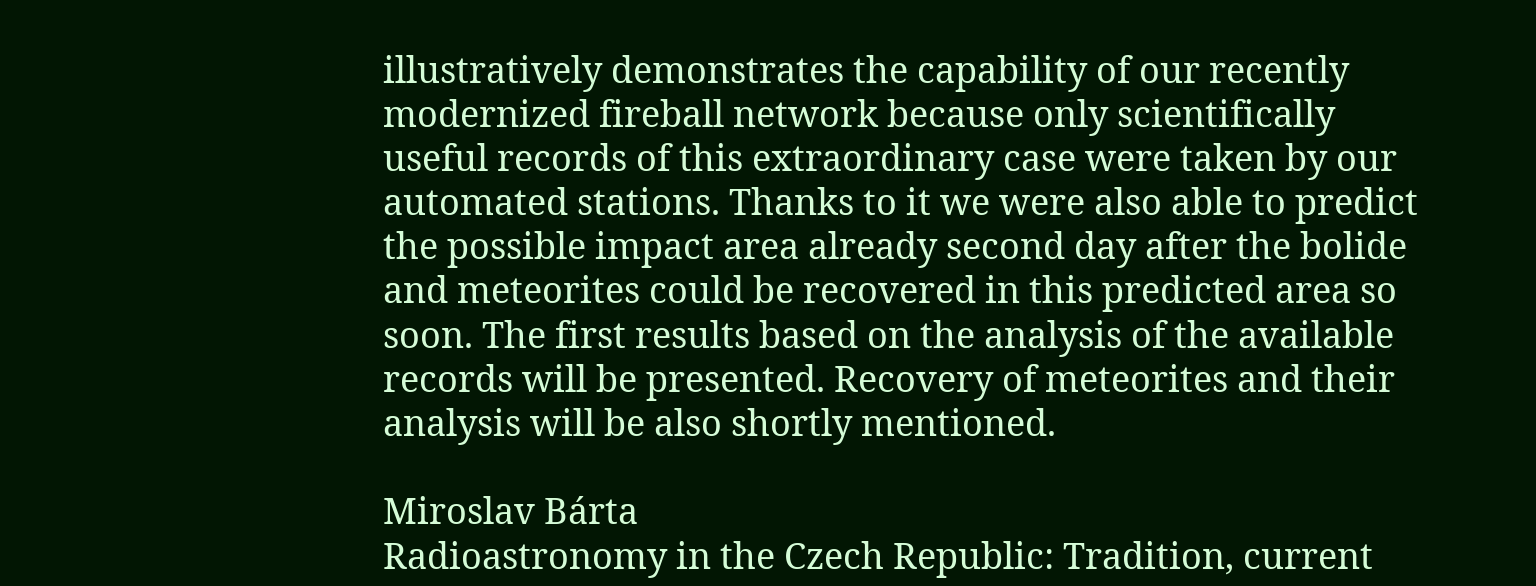illustratively demonstrates the capability of our recently modernized fireball network because only scientifically useful records of this extraordinary case were taken by our automated stations. Thanks to it we were also able to predict the possible impact area already second day after the bolide and meteorites could be recovered in this predicted area so soon. The first results based on the analysis of the available records will be presented. Recovery of meteorites and their analysis will be also shortly mentioned.

Miroslav Bárta
Radioastronomy in the Czech Republic: Tradition, current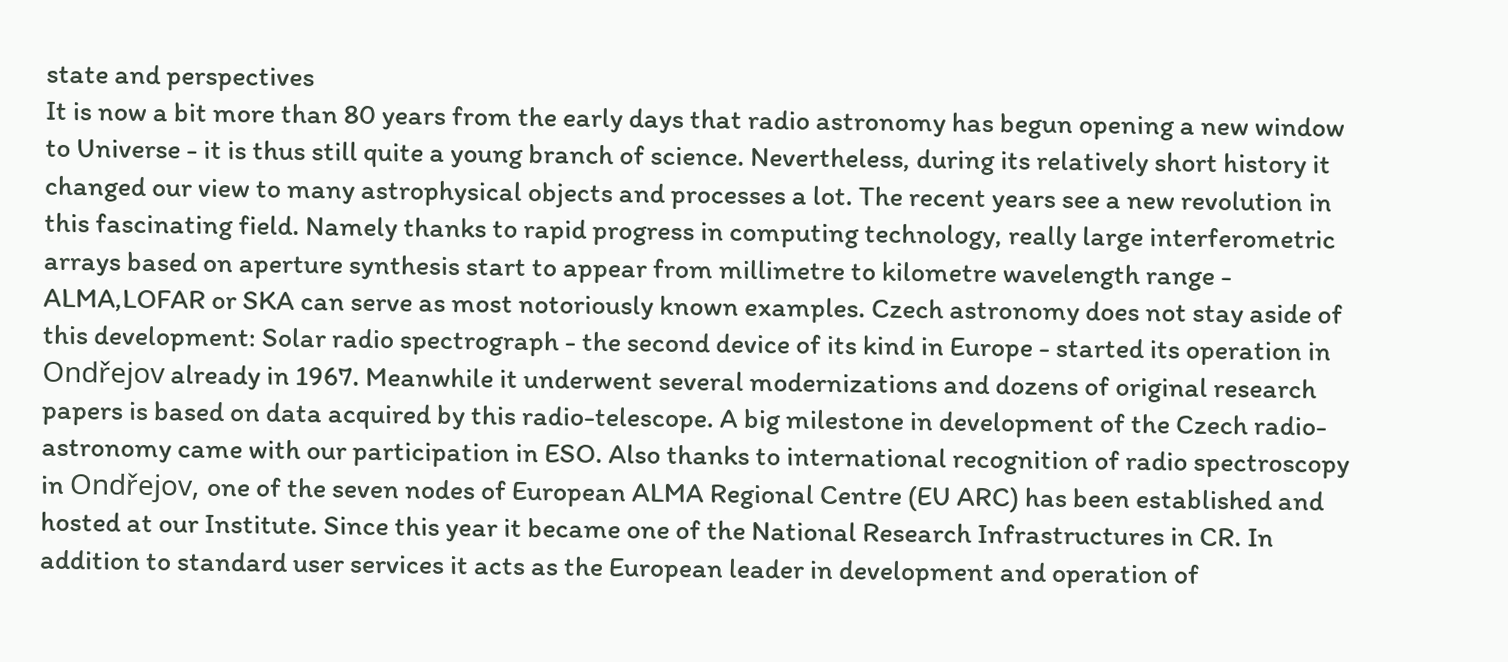state and perspectives
It is now a bit more than 80 years from the early days that radio astronomy has begun opening a new window to Universe - it is thus still quite a young branch of science. Nevertheless, during its relatively short history it changed our view to many astrophysical objects and processes a lot. The recent years see a new revolution in this fascinating field. Namely thanks to rapid progress in computing technology, really large interferometric arrays based on aperture synthesis start to appear from millimetre to kilometre wavelength range - ALMA,LOFAR or SKA can serve as most notoriously known examples. Czech astronomy does not stay aside of this development: Solar radio spectrograph - the second device of its kind in Europe - started its operation in Ondřejov already in 1967. Meanwhile it underwent several modernizations and dozens of original research papers is based on data acquired by this radio-telescope. A big milestone in development of the Czech radio-astronomy came with our participation in ESO. Also thanks to international recognition of radio spectroscopy in Ondřejov, one of the seven nodes of European ALMA Regional Centre (EU ARC) has been established and hosted at our Institute. Since this year it became one of the National Research Infrastructures in CR. In addition to standard user services it acts as the European leader in development and operation of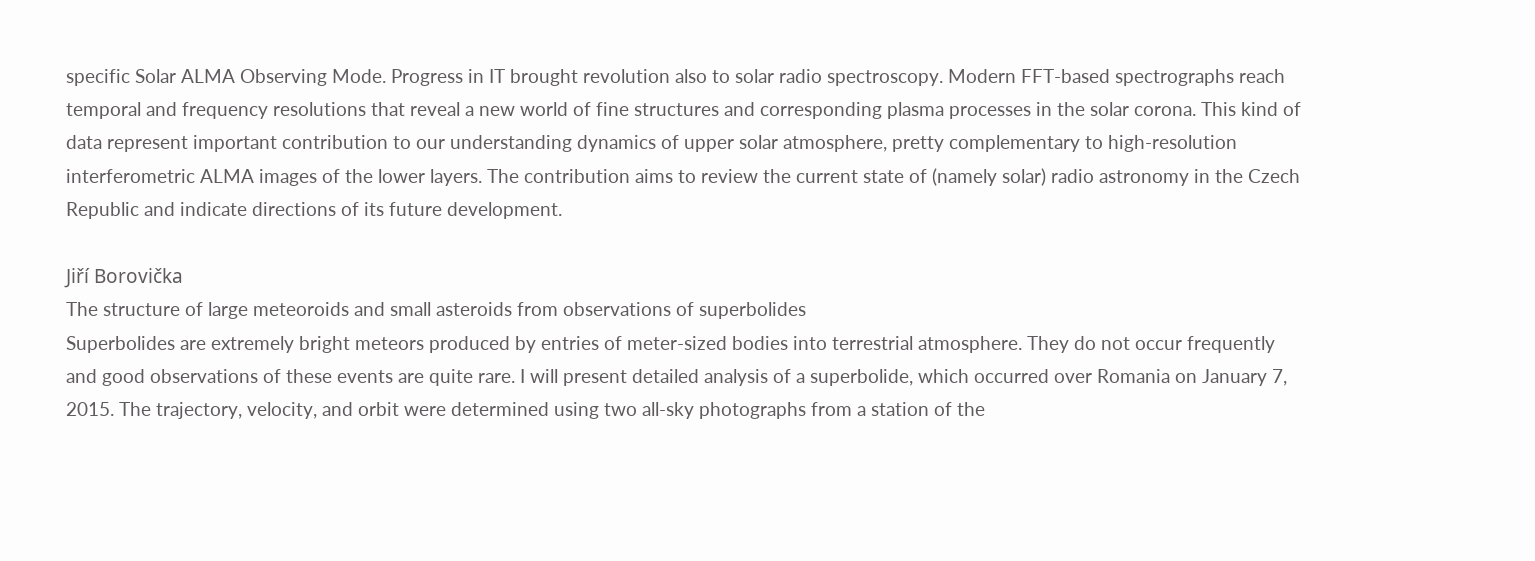specific Solar ALMA Observing Mode. Progress in IT brought revolution also to solar radio spectroscopy. Modern FFT-based spectrographs reach temporal and frequency resolutions that reveal a new world of fine structures and corresponding plasma processes in the solar corona. This kind of data represent important contribution to our understanding dynamics of upper solar atmosphere, pretty complementary to high-resolution interferometric ALMA images of the lower layers. The contribution aims to review the current state of (namely solar) radio astronomy in the Czech Republic and indicate directions of its future development.

Jiří Borovička
The structure of large meteoroids and small asteroids from observations of superbolides
Superbolides are extremely bright meteors produced by entries of meter-sized bodies into terrestrial atmosphere. They do not occur frequently and good observations of these events are quite rare. I will present detailed analysis of a superbolide, which occurred over Romania on January 7, 2015. The trajectory, velocity, and orbit were determined using two all-sky photographs from a station of the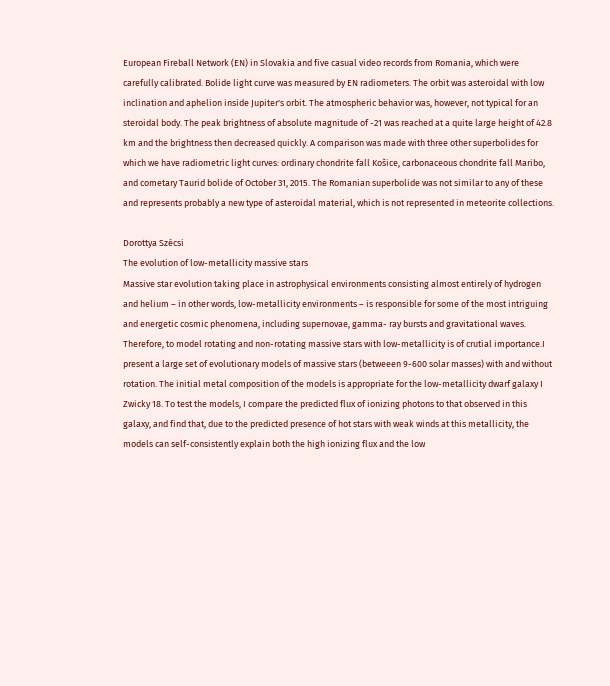European Fireball Network (EN) in Slovakia and five casual video records from Romania, which were carefully calibrated. Bolide light curve was measured by EN radiometers. The orbit was asteroidal with low inclination and aphelion inside Jupiter's orbit. The atmospheric behavior was, however, not typical for an steroidal body. The peak brightness of absolute magnitude of -21 was reached at a quite large height of 42.8 km and the brightness then decreased quickly. A comparison was made with three other superbolides for which we have radiometric light curves: ordinary chondrite fall Košice, carbonaceous chondrite fall Maribo, and cometary Taurid bolide of October 31, 2015. The Romanian superbolide was not similar to any of these and represents probably a new type of asteroidal material, which is not represented in meteorite collections.

Dorottya Szécsi
The evolution of low-metallicity massive stars
Massive star evolution taking place in astrophysical environments consisting almost entirely of hydrogen and helium – in other words, low-metallicity environments – is responsible for some of the most intriguing and energetic cosmic phenomena, including supernovae, gamma- ray bursts and gravitational waves. Therefore, to model rotating and non-rotating massive stars with low-metallicity is of crutial importance.I present a large set of evolutionary models of massive stars (betweeen 9-600 solar masses) with and without rotation. The initial metal composition of the models is appropriate for the low-metallicity dwarf galaxy I Zwicky 18. To test the models, I compare the predicted flux of ionizing photons to that observed in this galaxy, and find that, due to the predicted presence of hot stars with weak winds at this metallicity, the models can self-consistently explain both the high ionizing flux and the low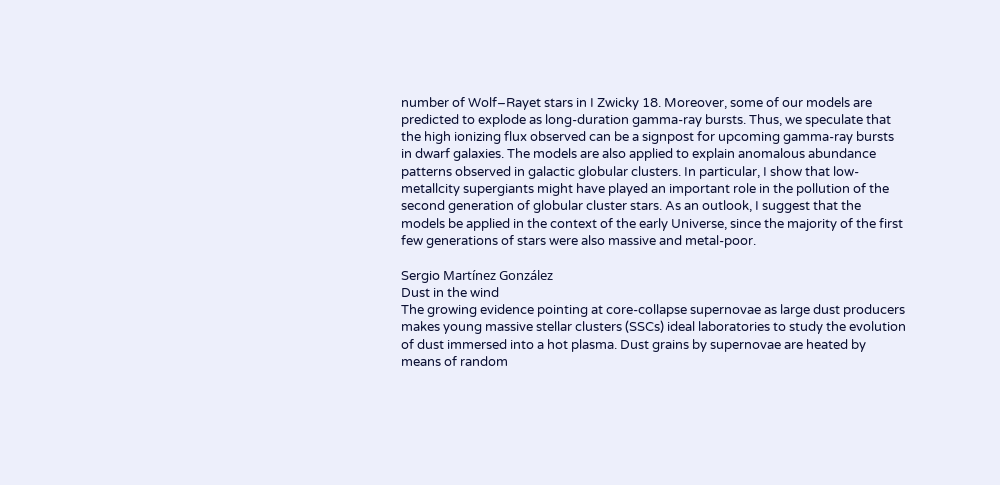number of Wolf–Rayet stars in I Zwicky 18. Moreover, some of our models are predicted to explode as long-duration gamma-ray bursts. Thus, we speculate that the high ionizing flux observed can be a signpost for upcoming gamma-ray bursts in dwarf galaxies. The models are also applied to explain anomalous abundance patterns observed in galactic globular clusters. In particular, I show that low-metallcity supergiants might have played an important role in the pollution of the second generation of globular cluster stars. As an outlook, I suggest that the models be applied in the context of the early Universe, since the majority of the first few generations of stars were also massive and metal-poor.

Sergio Martínez González
Dust in the wind
The growing evidence pointing at core-collapse supernovae as large dust producers makes young massive stellar clusters (SSCs) ideal laboratories to study the evolution of dust immersed into a hot plasma. Dust grains by supernovae are heated by means of random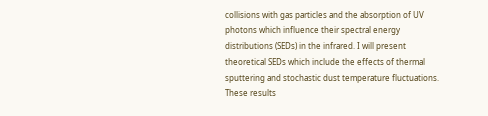collisions with gas particles and the absorption of UV photons which influence their spectral energy distributions (SEDs) in the infrared. I will present theoretical SEDs which include the effects of thermal sputtering and stochastic dust temperature fluctuations. These results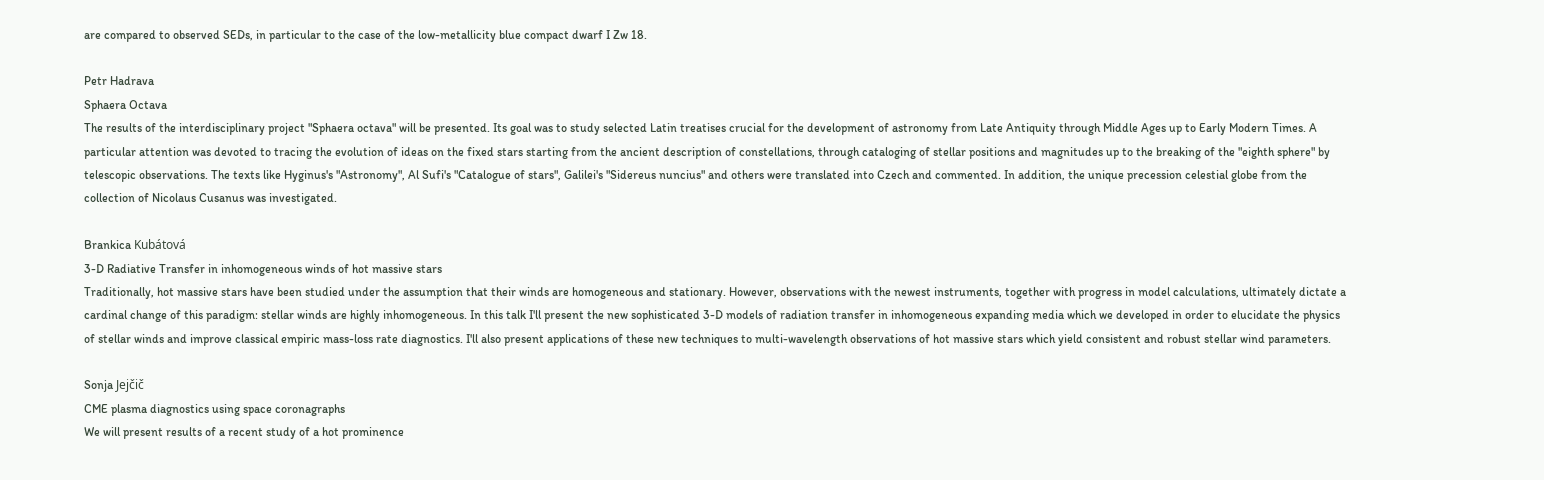are compared to observed SEDs, in particular to the case of the low-metallicity blue compact dwarf I Zw 18.

Petr Hadrava
Sphaera Octava
The results of the interdisciplinary project "Sphaera octava" will be presented. Its goal was to study selected Latin treatises crucial for the development of astronomy from Late Antiquity through Middle Ages up to Early Modern Times. A particular attention was devoted to tracing the evolution of ideas on the fixed stars starting from the ancient description of constellations, through cataloging of stellar positions and magnitudes up to the breaking of the "eighth sphere" by telescopic observations. The texts like Hyginus's "Astronomy", Al Sufi's "Catalogue of stars", Galilei's "Sidereus nuncius" and others were translated into Czech and commented. In addition, the unique precession celestial globe from the collection of Nicolaus Cusanus was investigated.

Brankica Kubátová
3-D Radiative Transfer in inhomogeneous winds of hot massive stars
Traditionally, hot massive stars have been studied under the assumption that their winds are homogeneous and stationary. However, observations with the newest instruments, together with progress in model calculations, ultimately dictate a cardinal change of this paradigm: stellar winds are highly inhomogeneous. In this talk I'll present the new sophisticated 3-D models of radiation transfer in inhomogeneous expanding media which we developed in order to elucidate the physics of stellar winds and improve classical empiric mass-loss rate diagnostics. I'll also present applications of these new techniques to multi-wavelength observations of hot massive stars which yield consistent and robust stellar wind parameters.

Sonja Jejčič
CME plasma diagnostics using space coronagraphs
We will present results of a recent study of a hot prominence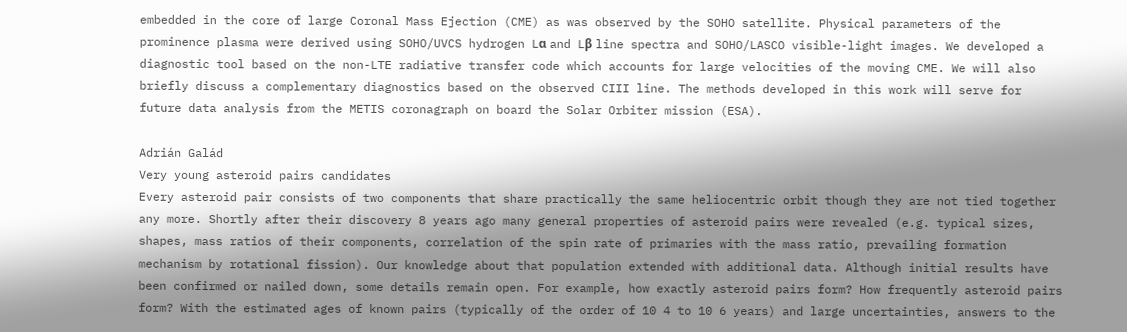embedded in the core of large Coronal Mass Ejection (CME) as was observed by the SOHO satellite. Physical parameters of the prominence plasma were derived using SOHO/UVCS hydrogen Lα and Lβ line spectra and SOHO/LASCO visible-light images. We developed a diagnostic tool based on the non-LTE radiative transfer code which accounts for large velocities of the moving CME. We will also briefly discuss a complementary diagnostics based on the observed CIII line. The methods developed in this work will serve for future data analysis from the METIS coronagraph on board the Solar Orbiter mission (ESA).

Adrián Galád
Very young asteroid pairs candidates
Every asteroid pair consists of two components that share practically the same heliocentric orbit though they are not tied together any more. Shortly after their discovery 8 years ago many general properties of asteroid pairs were revealed (e.g. typical sizes, shapes, mass ratios of their components, correlation of the spin rate of primaries with the mass ratio, prevailing formation mechanism by rotational fission). Our knowledge about that population extended with additional data. Although initial results have been confirmed or nailed down, some details remain open. For example, how exactly asteroid pairs form? How frequently asteroid pairs form? With the estimated ages of known pairs (typically of the order of 10 4 to 10 6 years) and large uncertainties, answers to the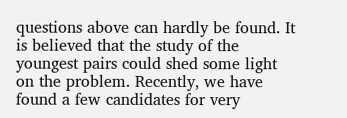questions above can hardly be found. It is believed that the study of the youngest pairs could shed some light on the problem. Recently, we have found a few candidates for very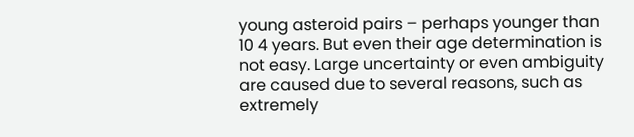young asteroid pairs – perhaps younger than 10 4 years. But even their age determination is not easy. Large uncertainty or even ambiguity are caused due to several reasons, such as extremely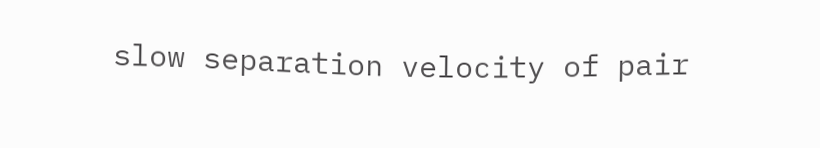slow separation velocity of pair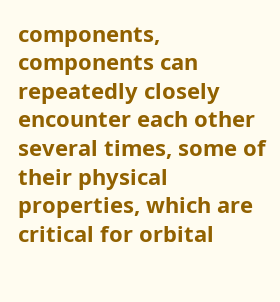components, components can repeatedly closely encounter each other several times, some of their physical properties, which are critical for orbital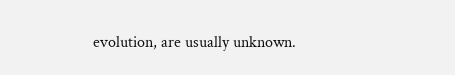evolution, are usually unknown.